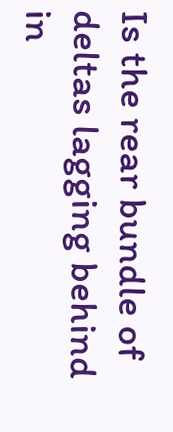Is the rear bundle of deltas lagging behind in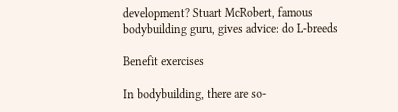development? Stuart McRobert, famous bodybuilding guru, gives advice: do L-breeds

Benefit exercises

In bodybuilding, there are so-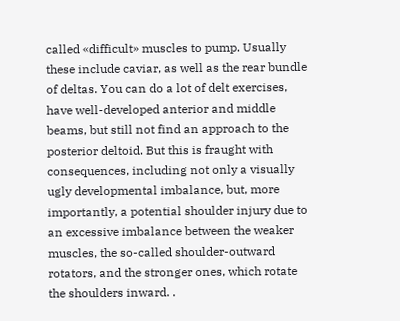called «difficult» muscles to pump. Usually these include caviar, as well as the rear bundle of deltas. You can do a lot of delt exercises, have well-developed anterior and middle beams, but still not find an approach to the posterior deltoid. But this is fraught with consequences, including not only a visually ugly developmental imbalance, but, more importantly, a potential shoulder injury due to an excessive imbalance between the weaker muscles, the so-called shoulder-outward rotators, and the stronger ones, which rotate the shoulders inward. .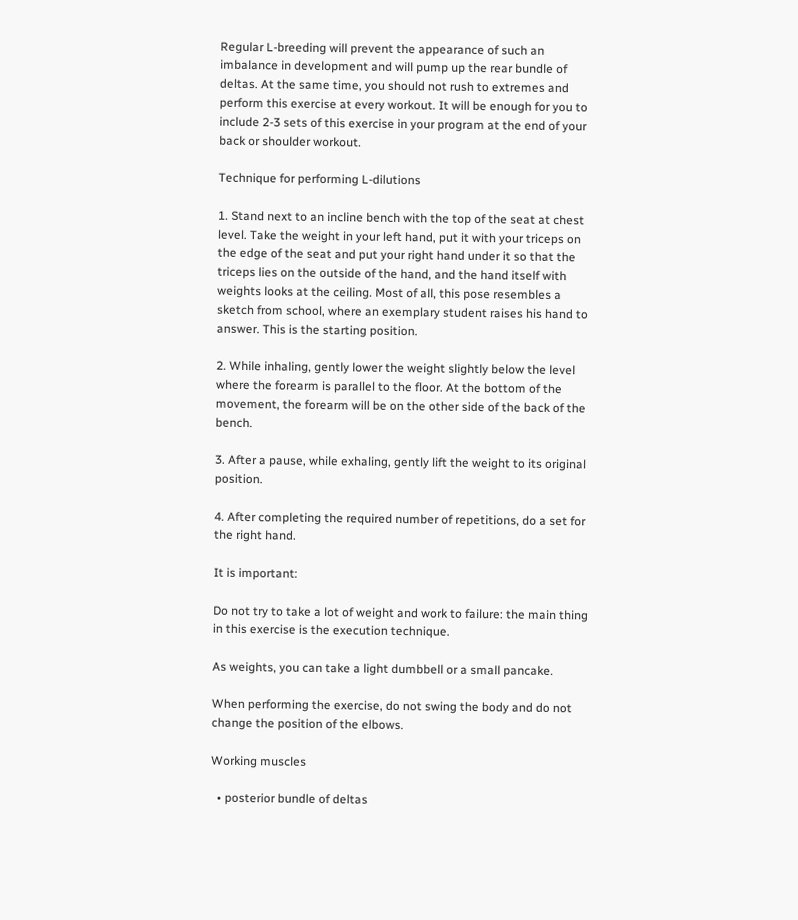Regular L-breeding will prevent the appearance of such an imbalance in development and will pump up the rear bundle of deltas. At the same time, you should not rush to extremes and perform this exercise at every workout. It will be enough for you to include 2-3 sets of this exercise in your program at the end of your back or shoulder workout.

Technique for performing L-dilutions

1. Stand next to an incline bench with the top of the seat at chest level. Take the weight in your left hand, put it with your triceps on the edge of the seat and put your right hand under it so that the triceps lies on the outside of the hand, and the hand itself with weights looks at the ceiling. Most of all, this pose resembles a sketch from school, where an exemplary student raises his hand to answer. This is the starting position.

2. While inhaling, gently lower the weight slightly below the level where the forearm is parallel to the floor. At the bottom of the movement, the forearm will be on the other side of the back of the bench.

3. After a pause, while exhaling, gently lift the weight to its original position.

4. After completing the required number of repetitions, do a set for the right hand.

It is important:

Do not try to take a lot of weight and work to failure: the main thing in this exercise is the execution technique.

As weights, you can take a light dumbbell or a small pancake.

When performing the exercise, do not swing the body and do not change the position of the elbows.

Working muscles

  • posterior bundle of deltas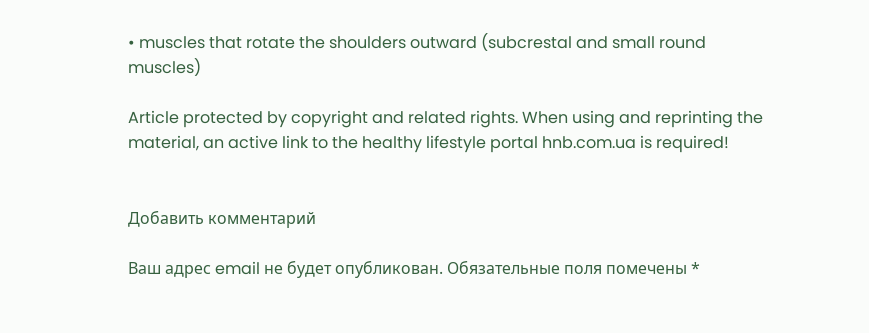• muscles that rotate the shoulders outward (subcrestal and small round muscles)

Article protected by copyright and related rights. When using and reprinting the material, an active link to the healthy lifestyle portal hnb.com.ua is required!


Добавить комментарий

Ваш адрес email не будет опубликован. Обязательные поля помечены *